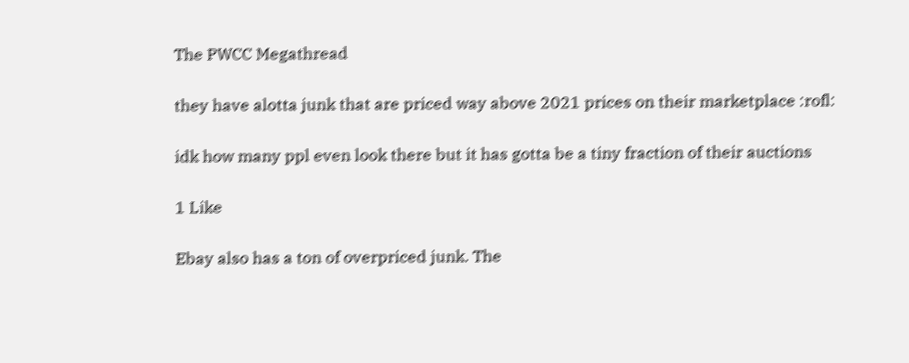The PWCC Megathread

they have alotta junk that are priced way above 2021 prices on their marketplace :rofl:

idk how many ppl even look there but it has gotta be a tiny fraction of their auctions

1 Like

Ebay also has a ton of overpriced junk. The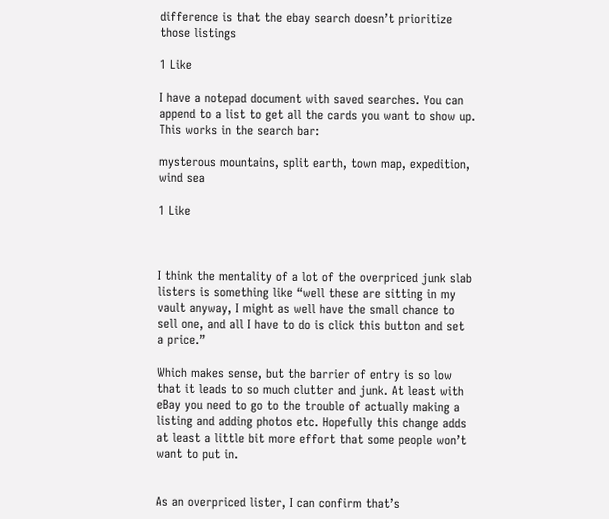difference is that the ebay search doesn’t prioritize those listings

1 Like

I have a notepad document with saved searches. You can append to a list to get all the cards you want to show up. This works in the search bar:

mysterous mountains, split earth, town map, expedition, wind sea

1 Like



I think the mentality of a lot of the overpriced junk slab listers is something like “well these are sitting in my vault anyway, I might as well have the small chance to sell one, and all I have to do is click this button and set a price.”

Which makes sense, but the barrier of entry is so low that it leads to so much clutter and junk. At least with eBay you need to go to the trouble of actually making a listing and adding photos etc. Hopefully this change adds at least a little bit more effort that some people won’t want to put in.


As an overpriced lister, I can confirm that’s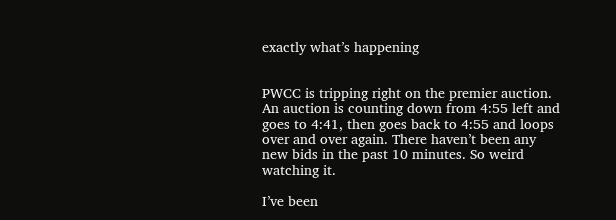exactly what’s happening


PWCC is tripping right on the premier auction. An auction is counting down from 4:55 left and goes to 4:41, then goes back to 4:55 and loops over and over again. There haven’t been any new bids in the past 10 minutes. So weird watching it.

I’ve been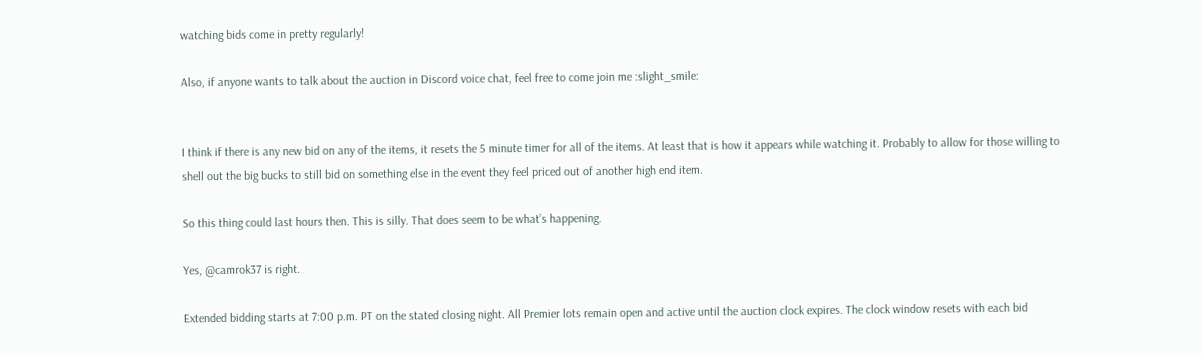watching bids come in pretty regularly!

Also, if anyone wants to talk about the auction in Discord voice chat, feel free to come join me :slight_smile:


I think if there is any new bid on any of the items, it resets the 5 minute timer for all of the items. At least that is how it appears while watching it. Probably to allow for those willing to shell out the big bucks to still bid on something else in the event they feel priced out of another high end item.

So this thing could last hours then. This is silly. That does seem to be what’s happening.

Yes, @camrok37 is right.

Extended bidding starts at 7:00 p.m. PT on the stated closing night. All Premier lots remain open and active until the auction clock expires. The clock window resets with each bid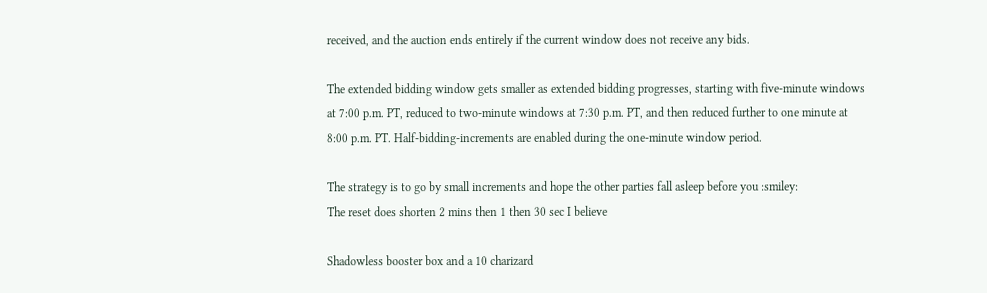received, and the auction ends entirely if the current window does not receive any bids.

The extended bidding window gets smaller as extended bidding progresses, starting with five-minute windows at 7:00 p.m. PT, reduced to two-minute windows at 7:30 p.m. PT, and then reduced further to one minute at 8:00 p.m. PT. Half-bidding-increments are enabled during the one-minute window period.

The strategy is to go by small increments and hope the other parties fall asleep before you :smiley:
The reset does shorten 2 mins then 1 then 30 sec I believe

Shadowless booster box and a 10 charizard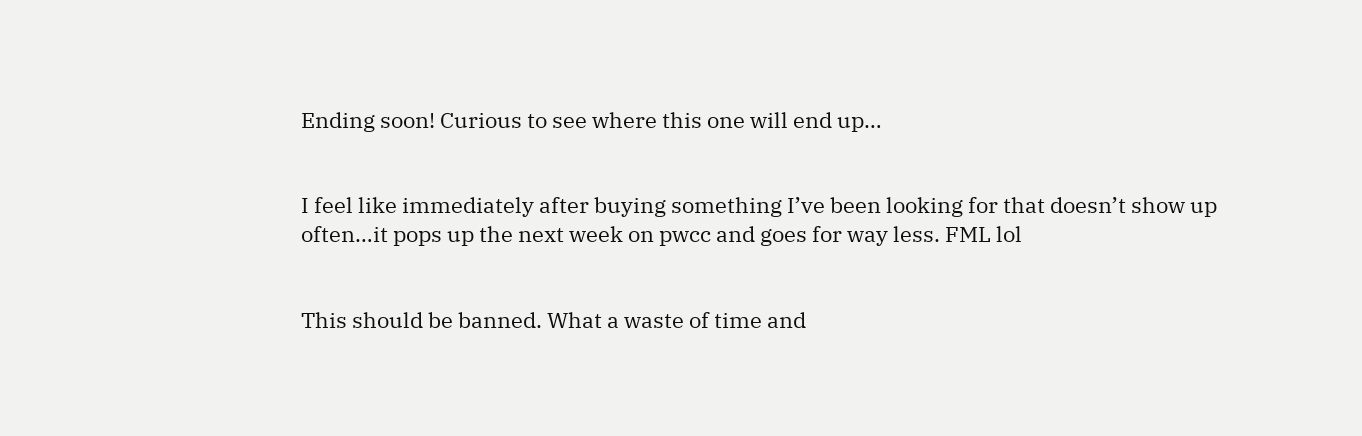Ending soon! Curious to see where this one will end up…


I feel like immediately after buying something I’ve been looking for that doesn’t show up often…it pops up the next week on pwcc and goes for way less. FML lol


This should be banned. What a waste of time and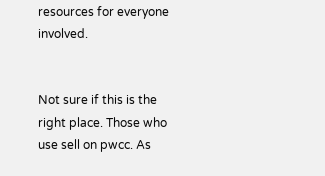resources for everyone involved.


Not sure if this is the right place. Those who use sell on pwcc. As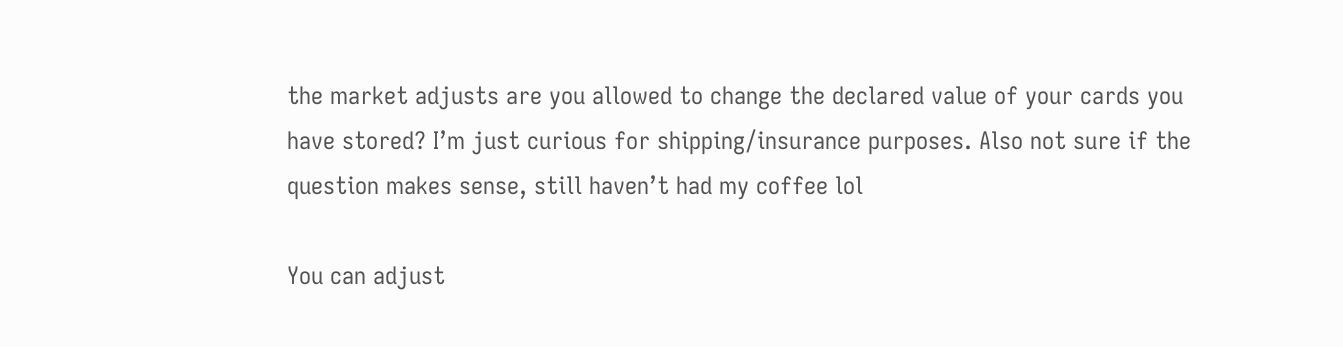the market adjusts are you allowed to change the declared value of your cards you have stored? I’m just curious for shipping/insurance purposes. Also not sure if the question makes sense, still haven’t had my coffee lol

You can adjust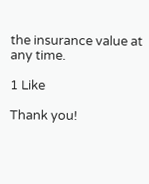the insurance value at any time.

1 Like

Thank you!